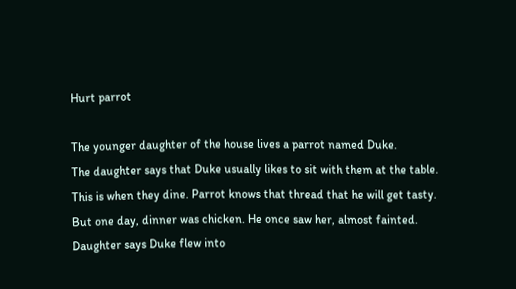Hurt parrot

The younger daughter of the house lives a parrot named Duke.
The daughter says that Duke usually likes to sit with them at the table.
This is when they dine. Parrot knows that thread that he will get tasty.
But one day, dinner was chicken. He once saw her, almost fainted.
Daughter says Duke flew into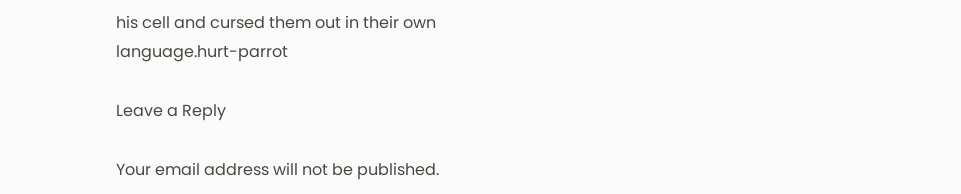his cell and cursed them out in their own language.hurt-parrot

Leave a Reply

Your email address will not be published.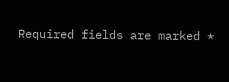Required fields are marked *